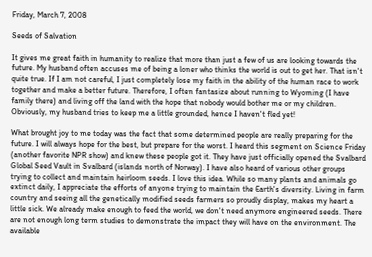Friday, March 7, 2008

Seeds of Salvation

It gives me great faith in humanity to realize that more than just a few of us are looking towards the future. My husband often accuses me of being a loner who thinks the world is out to get her. That isn't quite true. If I am not careful, I just completely lose my faith in the ability of the human race to work together and make a better future. Therefore, I often fantasize about running to Wyoming (I have family there) and living off the land with the hope that nobody would bother me or my children. Obviously, my husband tries to keep me a little grounded, hence I haven't fled yet!

What brought joy to me today was the fact that some determined people are really preparing for the future. I will always hope for the best, but prepare for the worst. I heard this segment on Science Friday (another favorite NPR show) and knew these people got it. They have just officially opened the Svalbard Global Seed Vault in Svalbard (islands north of Norway). I have also heard of various other groups trying to collect and maintain heirloom seeds. I love this idea. While so many plants and animals go extinct daily, I appreciate the efforts of anyone trying to maintain the Earth's diversity. Living in farm country and seeing all the genetically modified seeds farmers so proudly display, makes my heart a little sick. We already make enough to feed the world, we don't need anymore engineered seeds. There are not enough long term studies to demonstrate the impact they will have on the environment. The available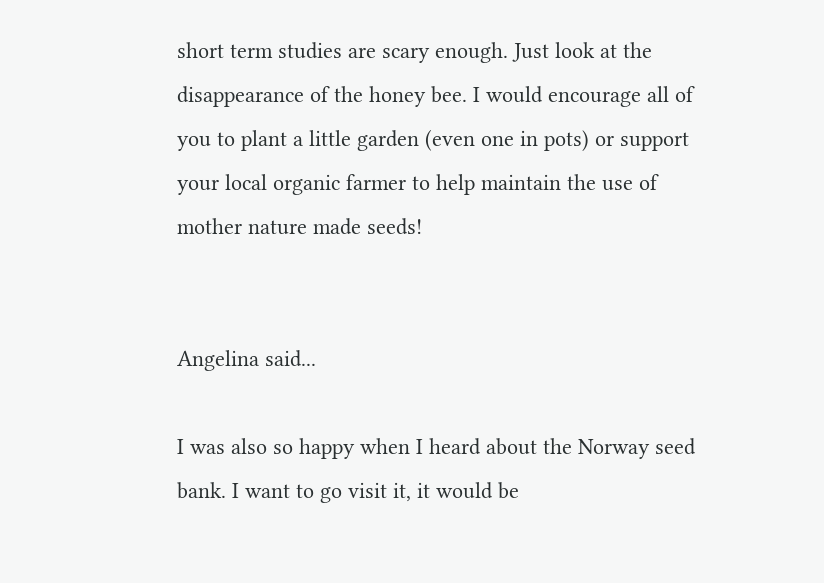short term studies are scary enough. Just look at the disappearance of the honey bee. I would encourage all of you to plant a little garden (even one in pots) or support your local organic farmer to help maintain the use of mother nature made seeds!


Angelina said...

I was also so happy when I heard about the Norway seed bank. I want to go visit it, it would be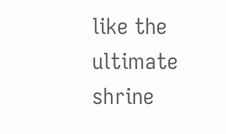like the ultimate shrine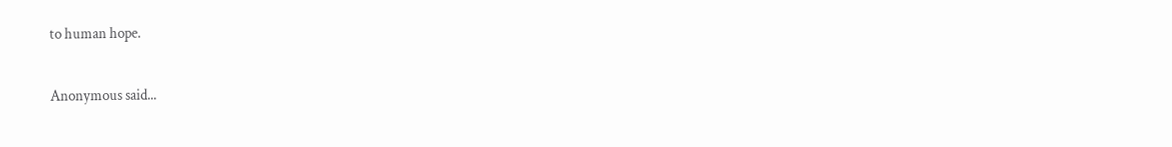to human hope.

Anonymous said...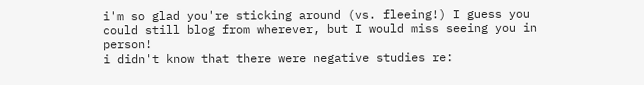i'm so glad you're sticking around (vs. fleeing!) I guess you could still blog from wherever, but I would miss seeing you in person!
i didn't know that there were negative studies re: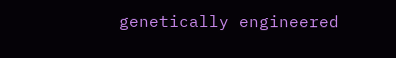genetically engineered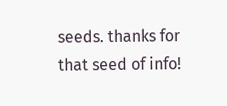seeds. thanks for that seed of info!